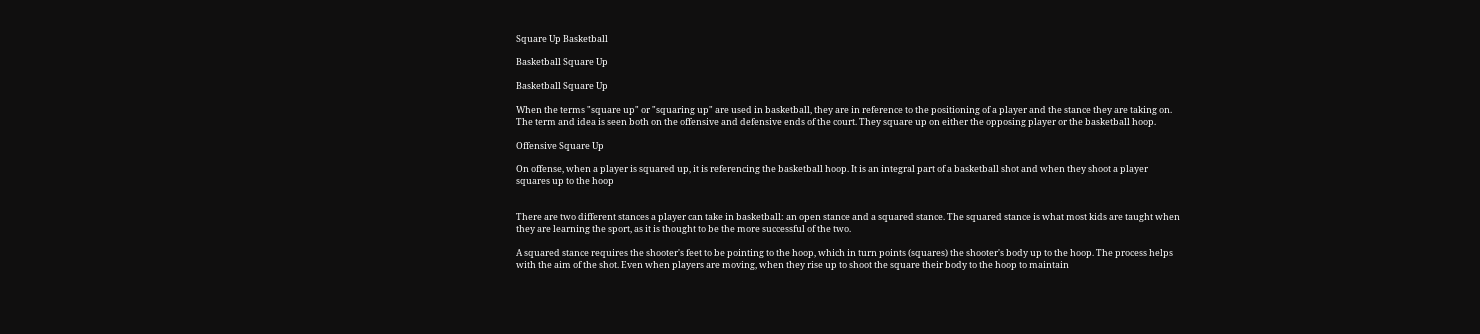Square Up Basketball

Basketball Square Up

Basketball Square Up

When the terms "square up" or "squaring up" are used in basketball, they are in reference to the positioning of a player and the stance they are taking on. The term and idea is seen both on the offensive and defensive ends of the court. They square up on either the opposing player or the basketball hoop.

Offensive Square Up

On offense, when a player is squared up, it is referencing the basketball hoop. It is an integral part of a basketball shot and when they shoot a player squares up to the hoop


There are two different stances a player can take in basketball: an open stance and a squared stance. The squared stance is what most kids are taught when they are learning the sport, as it is thought to be the more successful of the two.

A squared stance requires the shooter's feet to be pointing to the hoop, which in turn points (squares) the shooter's body up to the hoop. The process helps with the aim of the shot. Even when players are moving, when they rise up to shoot the square their body to the hoop to maintain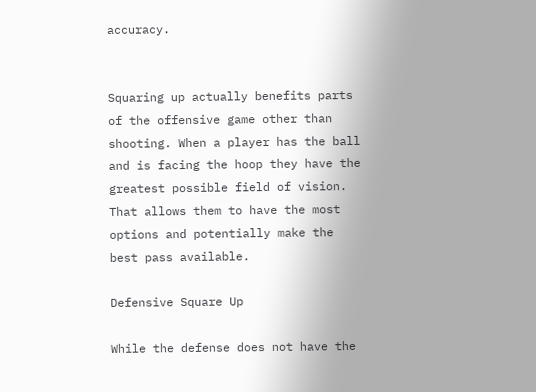accuracy.


Squaring up actually benefits parts of the offensive game other than shooting. When a player has the ball and is facing the hoop they have the greatest possible field of vision. That allows them to have the most options and potentially make the best pass available.

Defensive Square Up

While the defense does not have the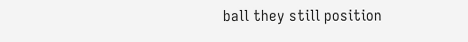ball they still position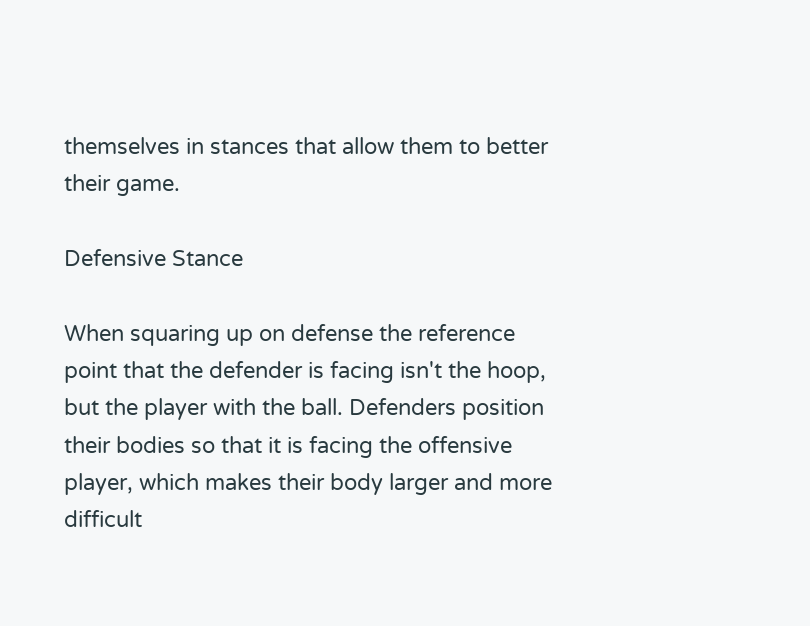themselves in stances that allow them to better their game.

Defensive Stance

When squaring up on defense the reference point that the defender is facing isn't the hoop, but the player with the ball. Defenders position their bodies so that it is facing the offensive player, which makes their body larger and more difficult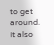to get around. It also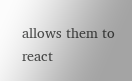allows them to react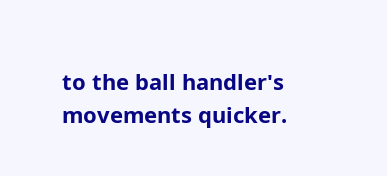to the ball handler's movements quicker.